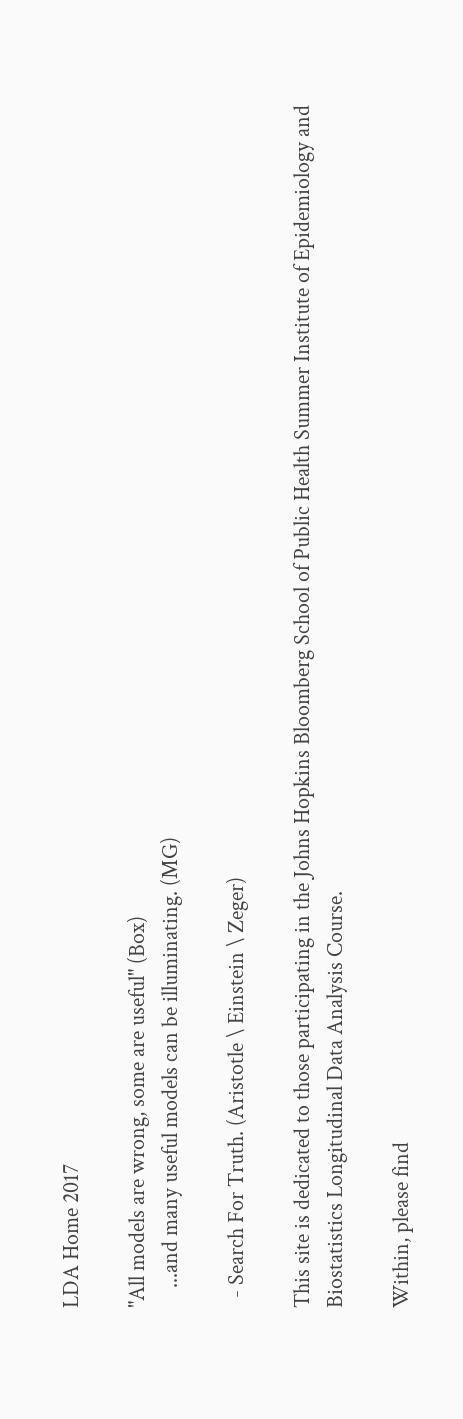LDA Home 2017

"All models are wrong, some are useful" (Box)
    ...and many useful models can be illuminating. (MG)

  - Search For Truth. (Aristotle \ Einstein \ Zeger)

This site is dedicated to those participating in the Johns Hopkins Bloomberg School of Public Health Summer Institute of Epidemiology and Biostatistics Longitudinal Data Analysis Course.

Within, please find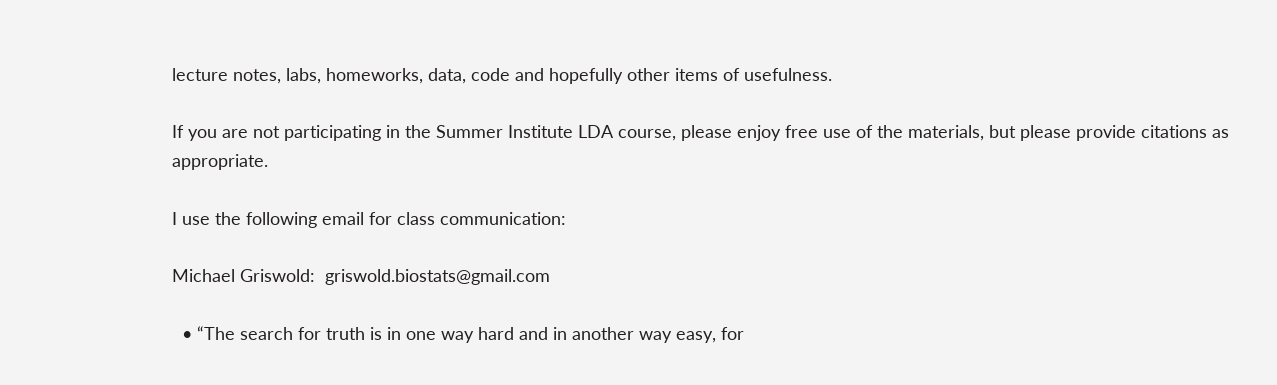lecture notes, labs, homeworks, data, code and hopefully other items of usefulness.

If you are not participating in the Summer Institute LDA course, please enjoy free use of the materials, but please provide citations as appropriate.

I use the following email for class communication:

Michael Griswold:  griswold.biostats@gmail.com

  • “The search for truth is in one way hard and in another way easy, for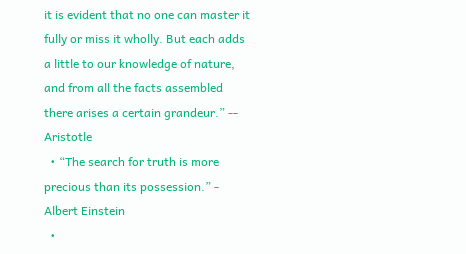it is evident that no one can master it fully or miss it wholly. But each adds a little to our knowledge of nature, and from all the facts assembled there arises a certain grandeur.” -- Aristotle
  • “The search for truth is more precious than its possession.” - Albert Einstein
  •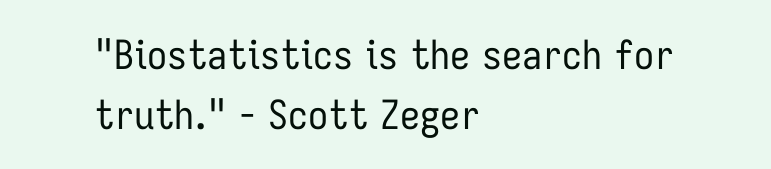"Biostatistics is the search for truth." - Scott Zeger